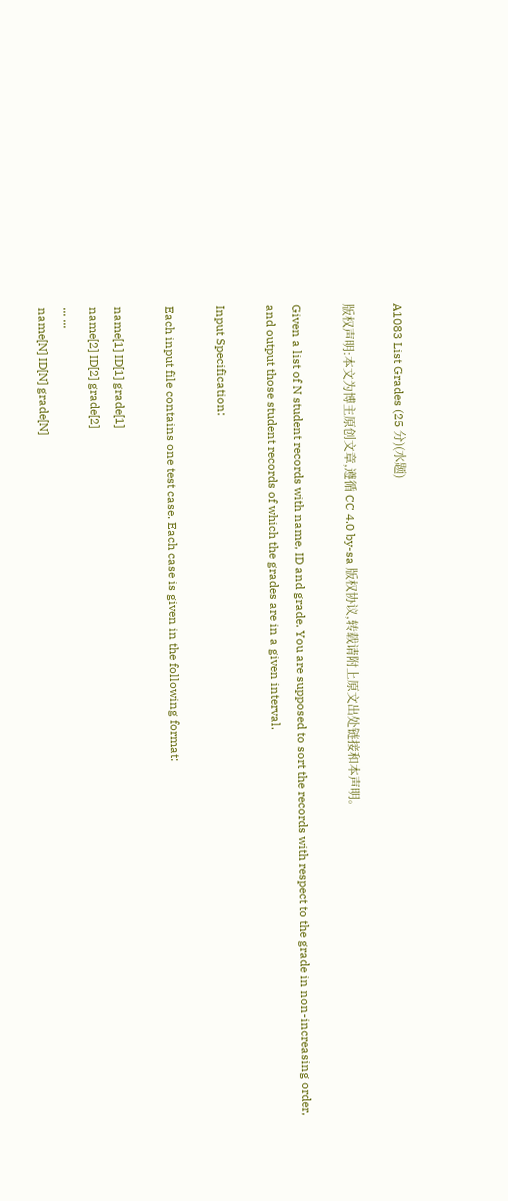A1083 List Grades (25 分)(水题)

版权声明:本文为博主原创文章,遵循 CC 4.0 by-sa 版权协议,转载请附上原文出处链接和本声明。

Given a list of N student records with name, ID and grade. You are supposed to sort the records with respect to the grade in non-increasing order, and output those student records of which the grades are in a given interval.

Input Specification:

Each input file contains one test case. Each case is given in the following format:

name[1] ID[1] grade[1]
name[2] ID[2] grade[2]
... ...
name[N] ID[N] grade[N]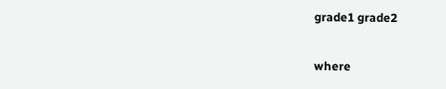grade1 grade2

where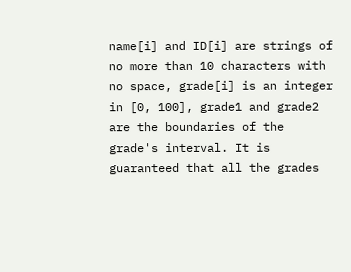name[i] and ID[i] are strings of no more than 10 characters with no space, grade[i] is an integer in [0, 100], grade1 and grade2 are the boundaries of the grade's interval. It is guaranteed that all the grades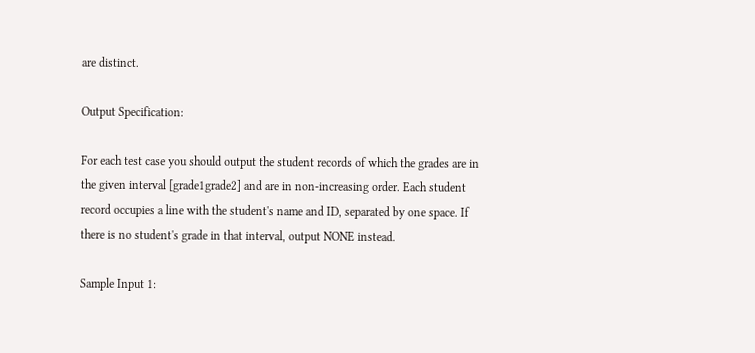are distinct.

Output Specification:

For each test case you should output the student records of which the grades are in the given interval [grade1grade2] and are in non-increasing order. Each student record occupies a line with the student's name and ID, separated by one space. If there is no student's grade in that interval, output NONE instead.

Sample Input 1: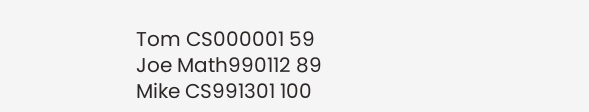Tom CS000001 59
Joe Math990112 89
Mike CS991301 100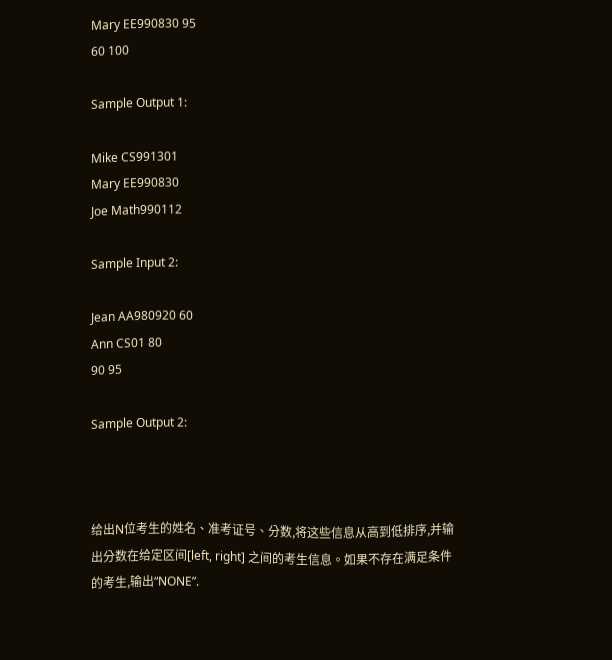Mary EE990830 95
60 100

Sample Output 1:

Mike CS991301
Mary EE990830
Joe Math990112

Sample Input 2:

Jean AA980920 60
Ann CS01 80
90 95

Sample Output 2:



给出N位考生的姓名、准考证号、分数,将这些信息从高到低排序,并输出分数在给定区间[left, right] 之间的考生信息。如果不存在满足条件的考生,输出“NONE”.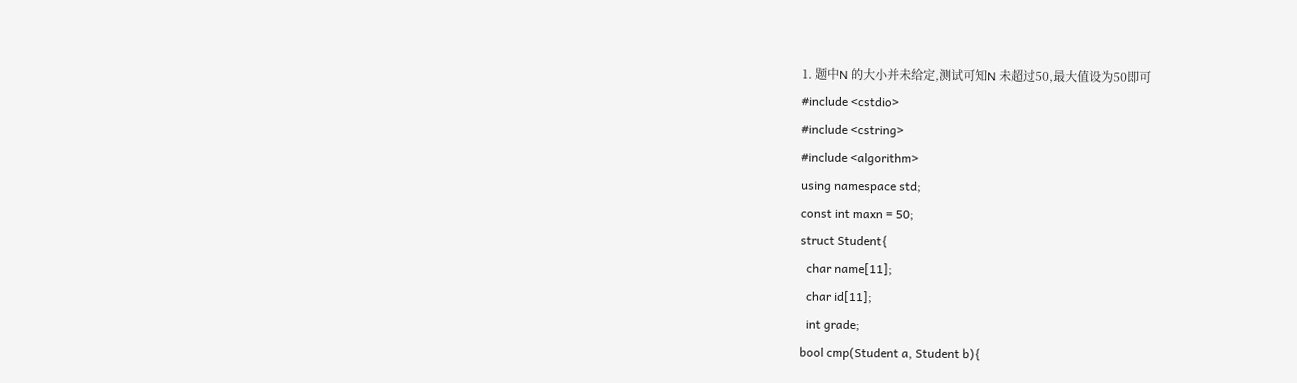1. 题中N 的大小并未给定,测试可知N 未超过50,最大值设为50即可
#include <cstdio>
#include <cstring>
#include <algorithm>
using namespace std;
const int maxn = 50;
struct Student{
  char name[11];
  char id[11];
  int grade;
bool cmp(Student a, Student b){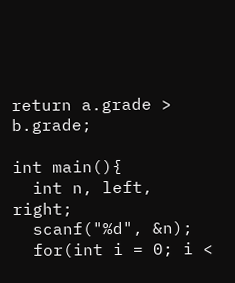return a.grade > b.grade;

int main(){
  int n, left, right;
  scanf("%d", &n);
  for(int i = 0; i <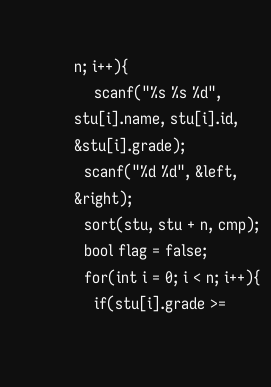n; i++){
    scanf("%s %s %d", stu[i].name, stu[i].id, &stu[i].grade);
  scanf("%d %d", &left, &right);
  sort(stu, stu + n, cmp);
  bool flag = false;
  for(int i = 0; i < n; i++){
    if(stu[i].grade >=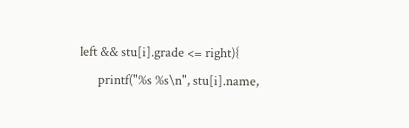left && stu[i].grade <= right){
      printf("%s %s\n", stu[i].name,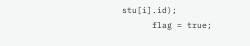stu[i].id);
      flag = true;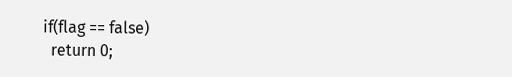if(flag == false)
  return 0;